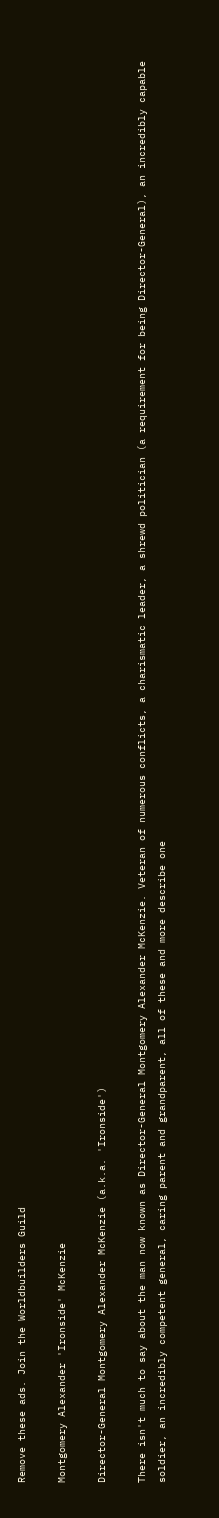Remove these ads. Join the Worldbuilders Guild

Montgomery Alexander 'Ironside' McKenzie

Director-General Montgomery Alexander McKenzie (a.k.a. 'Ironside')

There isn't much to say about the man now known as Director-General Montgomery Alexander McKenzie. Veteran of numerous conflicts, a charismatic leader, a shrewd politician (a requirement for being Director-General), an incredibly capable soldier, an incredibly competent general, caring parent and grandparent, all of these and more describe one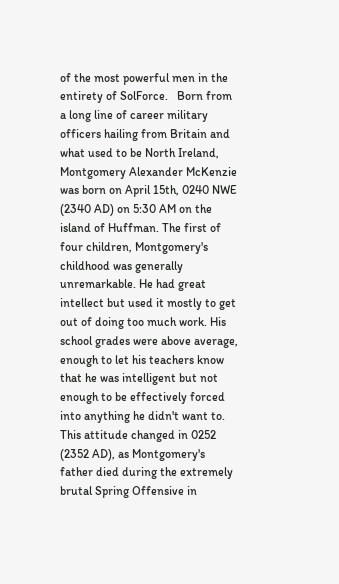of the most powerful men in the entirety of SolForce.   Born from a long line of career military officers hailing from Britain and what used to be North Ireland, Montgomery Alexander McKenzie was born on April 15th, 0240 NWE (2340 AD) on 5:30 AM on the island of Huffman. The first of four children, Montgomery's childhood was generally unremarkable. He had great intellect but used it mostly to get out of doing too much work. His school grades were above average, enough to let his teachers know that he was intelligent but not enough to be effectively forced into anything he didn't want to.   This attitude changed in 0252 (2352 AD), as Montgomery's father died during the extremely brutal Spring Offensive in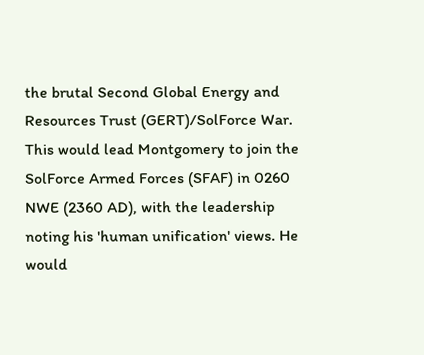the brutal Second Global Energy and Resources Trust (GERT)/SolForce War. This would lead Montgomery to join the SolForce Armed Forces (SFAF) in 0260 NWE (2360 AD), with the leadership noting his 'human unification' views. He would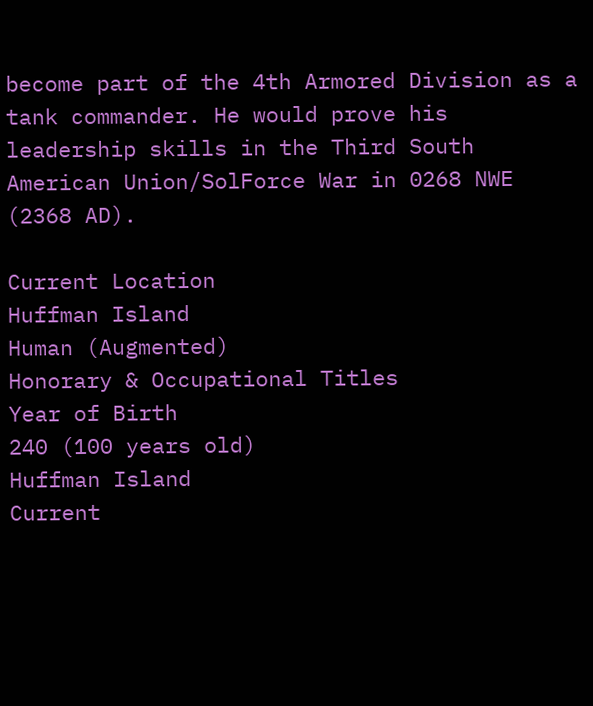become part of the 4th Armored Division as a tank commander. He would prove his leadership skills in the Third South American Union/SolForce War in 0268 NWE (2368 AD).

Current Location
Huffman Island
Human (Augmented)
Honorary & Occupational Titles
Year of Birth
240 (100 years old)
Huffman Island
Current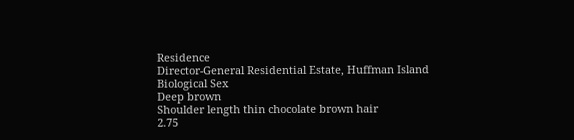Residence
Director-General Residential Estate, Huffman Island
Biological Sex
Deep brown
Shoulder length thin chocolate brown hair
2.75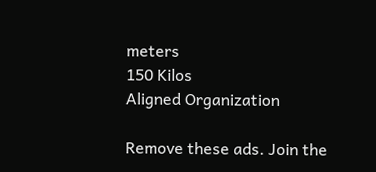meters
150 Kilos
Aligned Organization

Remove these ads. Join the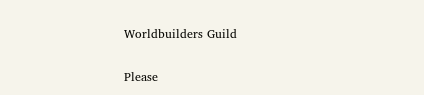Worldbuilders Guild


Please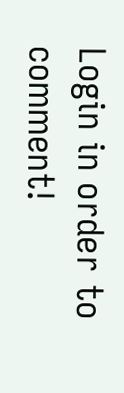Login in order to comment!